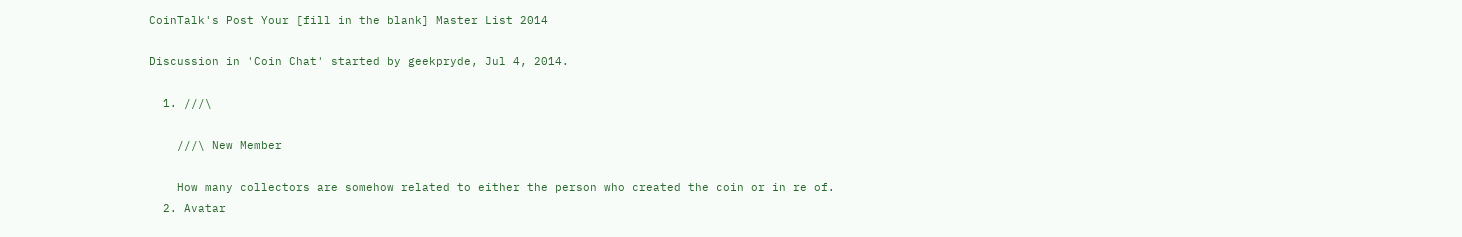CoinTalk's Post Your [fill in the blank] Master List 2014

Discussion in 'Coin Chat' started by geekpryde, Jul 4, 2014.

  1. ///\

    ///\ New Member

    How many collectors are somehow related to either the person who created the coin or in re of.
  2. Avatar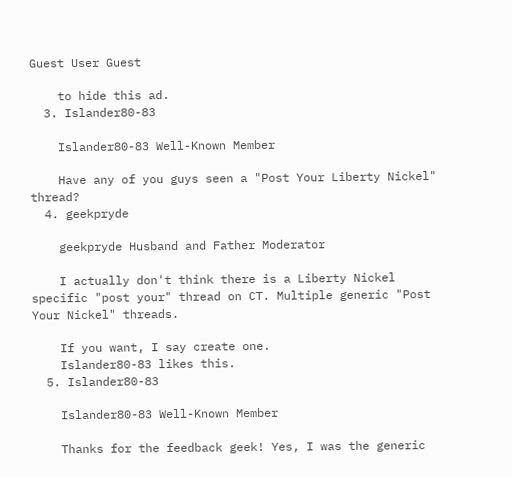Guest User Guest

    to hide this ad.
  3. Islander80-83

    Islander80-83 Well-Known Member

    Have any of you guys seen a "Post Your Liberty Nickel" thread?
  4. geekpryde

    geekpryde Husband and Father Moderator

    I actually don't think there is a Liberty Nickel specific "post your" thread on CT. Multiple generic "Post Your Nickel" threads.

    If you want, I say create one.
    Islander80-83 likes this.
  5. Islander80-83

    Islander80-83 Well-Known Member

    Thanks for the feedback geek! Yes, I was the generic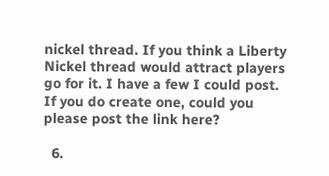nickel thread. If you think a Liberty Nickel thread would attract players go for it. I have a few I could post. If you do create one, could you please post the link here?

  6.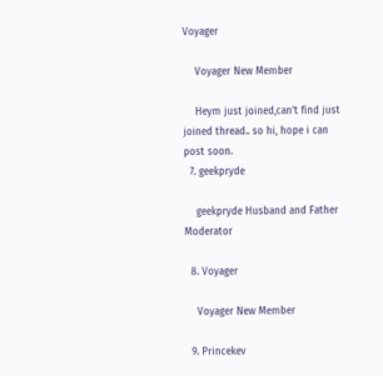Voyager

    Voyager New Member

    Heym just joined,can't find just joined thread.. so hi, hope i can post soon.
  7. geekpryde

    geekpryde Husband and Father Moderator

  8. Voyager

    Voyager New Member

  9. Princekev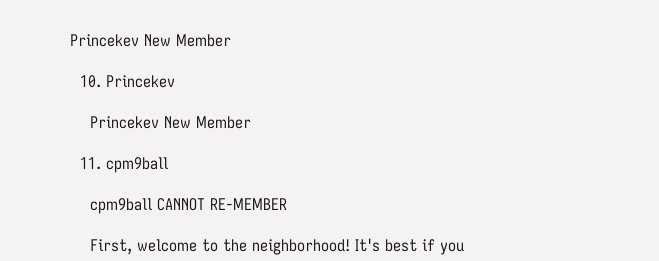Princekev New Member

  10. Princekev

    Princekev New Member

  11. cpm9ball

    cpm9ball CANNOT RE-MEMBER

    First, welcome to the neighborhood! It's best if you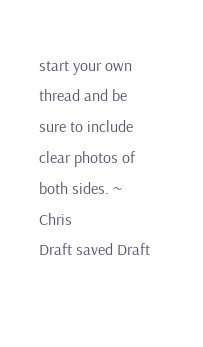start your own thread and be sure to include clear photos of both sides. ~ Chris
Draft saved Draft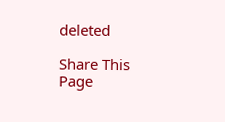deleted

Share This Page